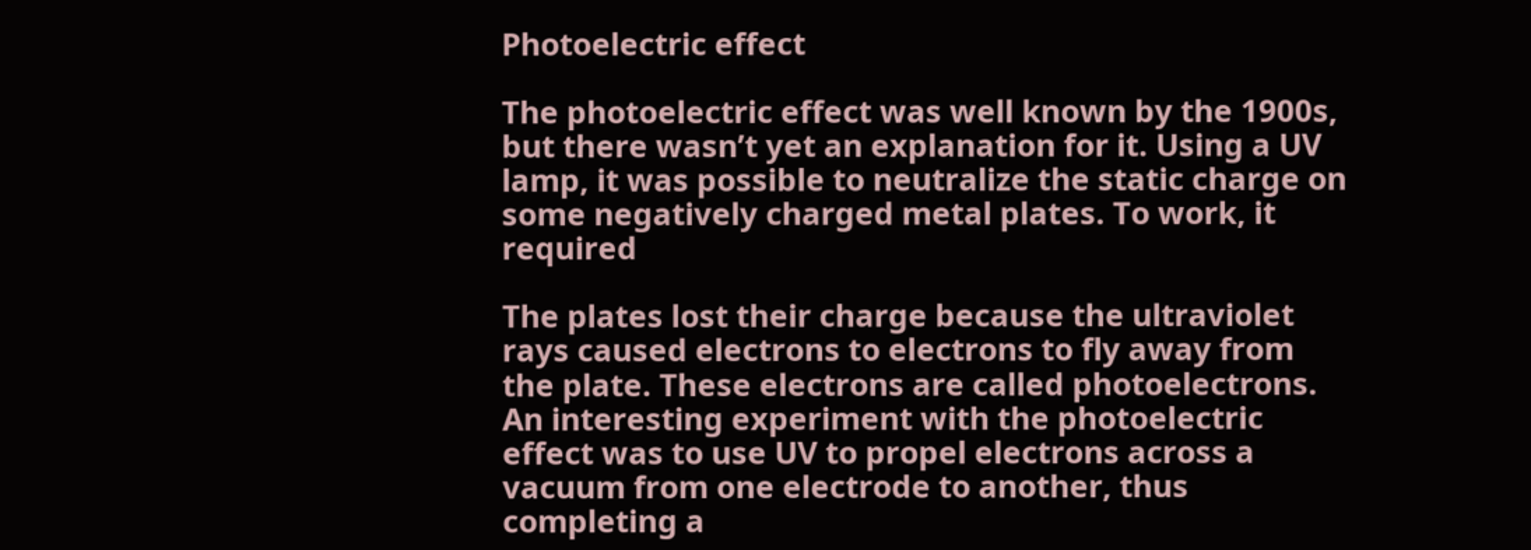Photoelectric effect

The photoelectric effect was well known by the 1900s, but there wasn’t yet an explanation for it. Using a UV lamp, it was possible to neutralize the static charge on some negatively charged metal plates. To work, it required

The plates lost their charge because the ultraviolet rays caused electrons to electrons to fly away from the plate. These electrons are called photoelectrons. An interesting experiment with the photoelectric effect was to use UV to propel electrons across a vacuum from one electrode to another, thus completing a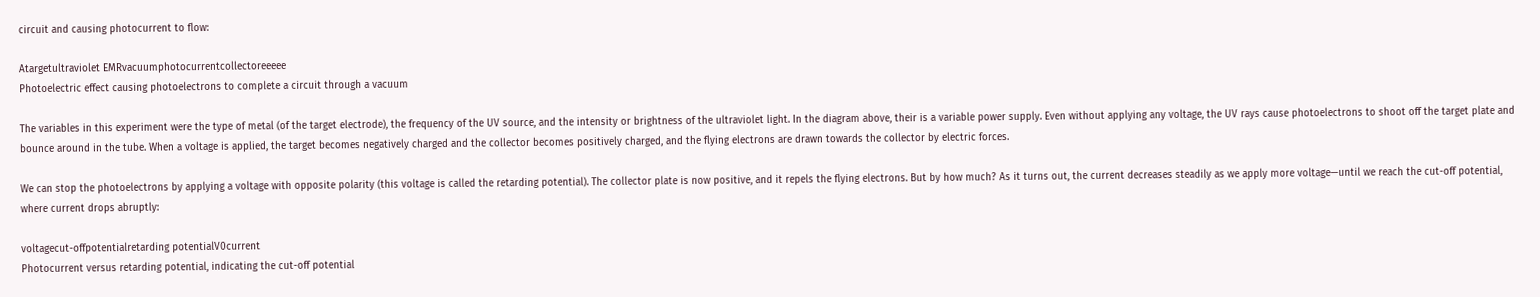circuit and causing photocurrent to flow:

Atargetultraviolet EMRvacuumphotocurrentcollectoreeeee
Photoelectric effect causing photoelectrons to complete a circuit through a vacuum

The variables in this experiment were the type of metal (of the target electrode), the frequency of the UV source, and the intensity or brightness of the ultraviolet light. In the diagram above, their is a variable power supply. Even without applying any voltage, the UV rays cause photoelectrons to shoot off the target plate and bounce around in the tube. When a voltage is applied, the target becomes negatively charged and the collector becomes positively charged, and the flying electrons are drawn towards the collector by electric forces.

We can stop the photoelectrons by applying a voltage with opposite polarity (this voltage is called the retarding potential). The collector plate is now positive, and it repels the flying electrons. But by how much? As it turns out, the current decreases steadily as we apply more voltage—until we reach the cut-off potential, where current drops abruptly:

voltagecut-offpotentialretarding potentialV0current
Photocurrent versus retarding potential, indicating the cut-off potential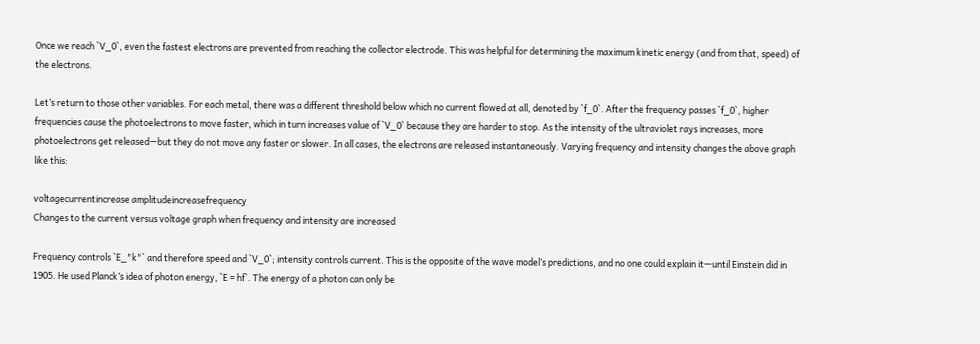Once we reach `V_0`, even the fastest electrons are prevented from reaching the collector electrode. This was helpful for determining the maximum kinetic energy (and from that, speed) of the electrons.

Let’s return to those other variables. For each metal, there was a different threshold below which no current flowed at all, denoted by `f_0`. After the frequency passes `f_0`, higher frequencies cause the photoelectrons to move faster, which in turn increases value of `V_0` because they are harder to stop. As the intensity of the ultraviolet rays increases, more photoelectrons get released—but they do not move any faster or slower. In all cases, the electrons are released instantaneously. Varying frequency and intensity changes the above graph like this:

voltagecurrentincrease amplitudeincreasefrequency
Changes to the current versus voltage graph when frequency and intensity are increased

Frequency controls `E_"k"` and therefore speed and `V_0`; intensity controls current. This is the opposite of the wave model’s predictions, and no one could explain it—until Einstein did in 1905. He used Planck’s idea of photon energy, `E = hf`. The energy of a photon can only be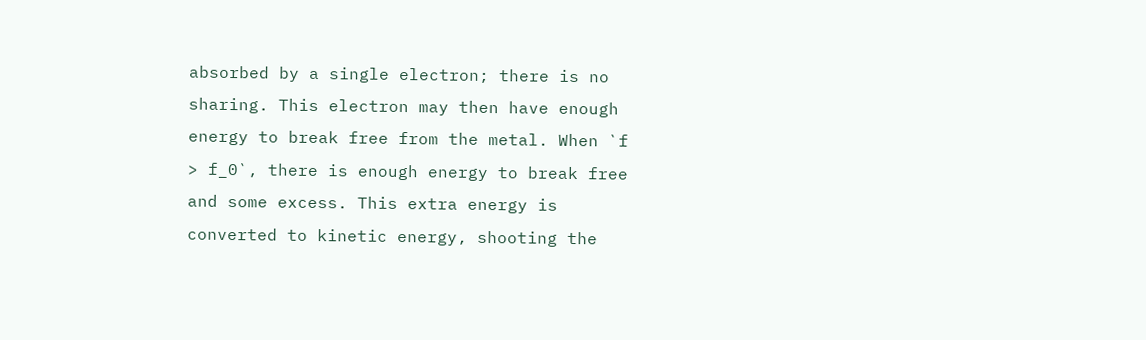absorbed by a single electron; there is no sharing. This electron may then have enough energy to break free from the metal. When `f > f_0`, there is enough energy to break free and some excess. This extra energy is converted to kinetic energy, shooting the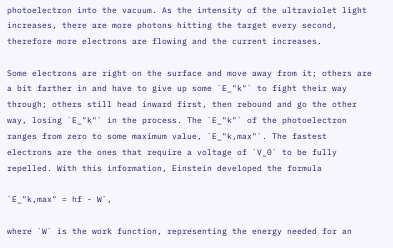photoelectron into the vacuum. As the intensity of the ultraviolet light increases, there are more photons hitting the target every second, therefore more electrons are flowing and the current increases.

Some electrons are right on the surface and move away from it; others are a bit farther in and have to give up some `E_"k"` to fight their way through; others still head inward first, then rebound and go the other way, losing `E_"k"` in the process. The `E_"k"` of the photoelectron ranges from zero to some maximum value, `E_"k,max"`. The fastest electrons are the ones that require a voltage of `V_0` to be fully repelled. With this information, Einstein developed the formula

`E_"k,max" = hf - W`,

where `W` is the work function, representing the energy needed for an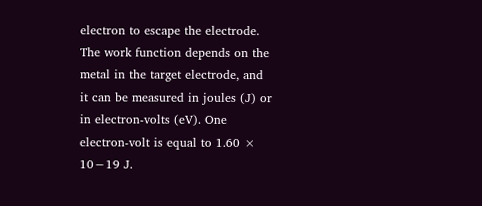electron to escape the electrode. The work function depends on the metal in the target electrode, and it can be measured in joules (J) or in electron-volts (eV). One electron-volt is equal to 1.60 × 10−19 J.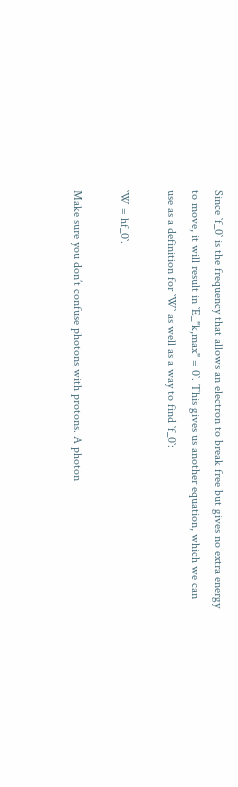Since `f_0` is the frequency that allows an electron to break free but gives no extra energy to move, it will result in `E_"k,max" = 0`. This gives us another equation, which we can use as a definition for `W` as well as a way to find `f_0`:

`W = hf_0`.

Make sure you don’t confuse photons with protons. A photon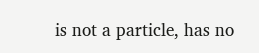is not a particle, has no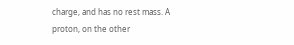charge, and has no rest mass. A proton, on the other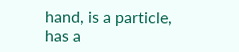hand, is a particle, has a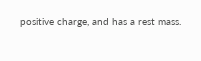positive charge, and has a rest mass.